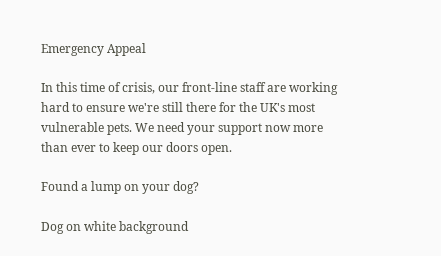Emergency Appeal

In this time of crisis, our front-line staff are working hard to ensure we're still there for the UK's most vulnerable pets. We need your support now more than ever to keep our doors open.

Found a lump on your dog?

Dog on white background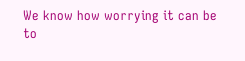We know how worrying it can be to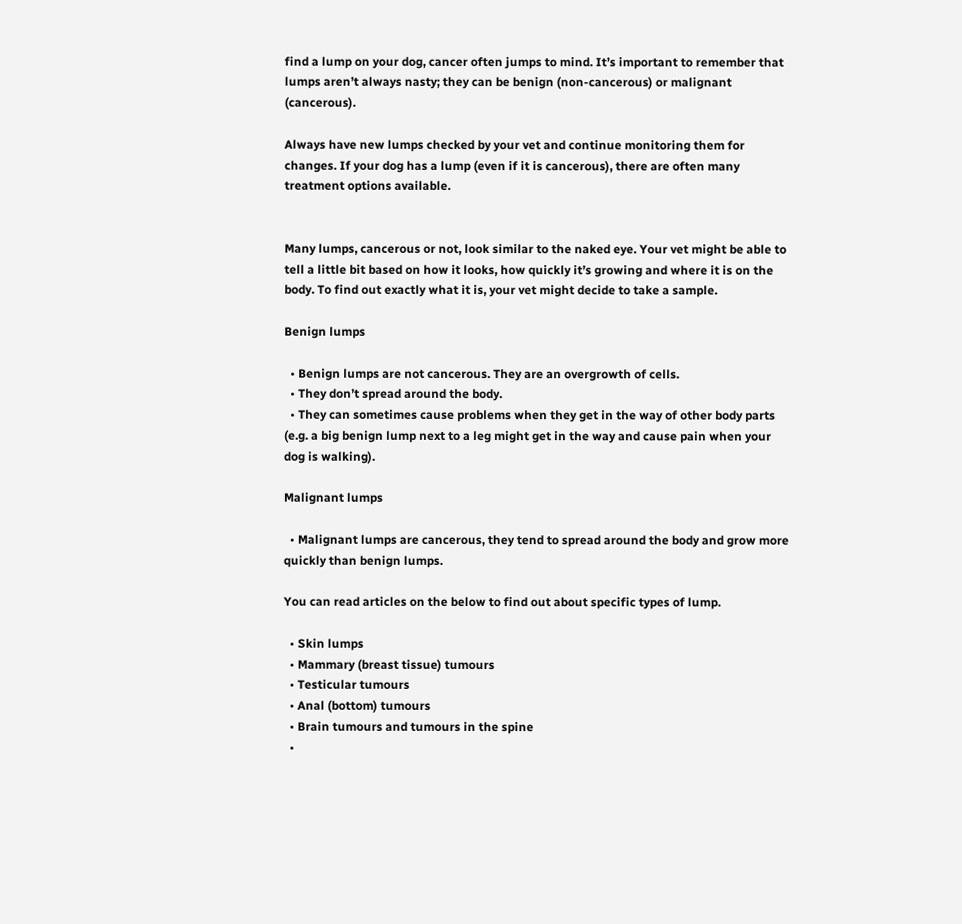find a lump on your dog, cancer often jumps to mind. It’s important to remember that lumps aren’t always nasty; they can be benign (non-cancerous) or malignant (cancerous).

Always have new lumps checked by your vet and continue monitoring them for changes. If your dog has a lump (even if it is cancerous), there are often many treatment options available.


Many lumps, cancerous or not, look similar to the naked eye. Your vet might be able to tell a little bit based on how it looks, how quickly it’s growing and where it is on the body. To find out exactly what it is, your vet might decide to take a sample.

Benign lumps

  • Benign lumps are not cancerous. They are an overgrowth of cells.
  • They don’t spread around the body.
  • They can sometimes cause problems when they get in the way of other body parts (e.g. a big benign lump next to a leg might get in the way and cause pain when your dog is walking).

Malignant lumps

  • Malignant lumps are cancerous, they tend to spread around the body and grow more quickly than benign lumps.

You can read articles on the below to find out about specific types of lump.

  • Skin lumps
  • Mammary (breast tissue) tumours
  • Testicular tumours
  • Anal (bottom) tumours
  • Brain tumours and tumours in the spine
  •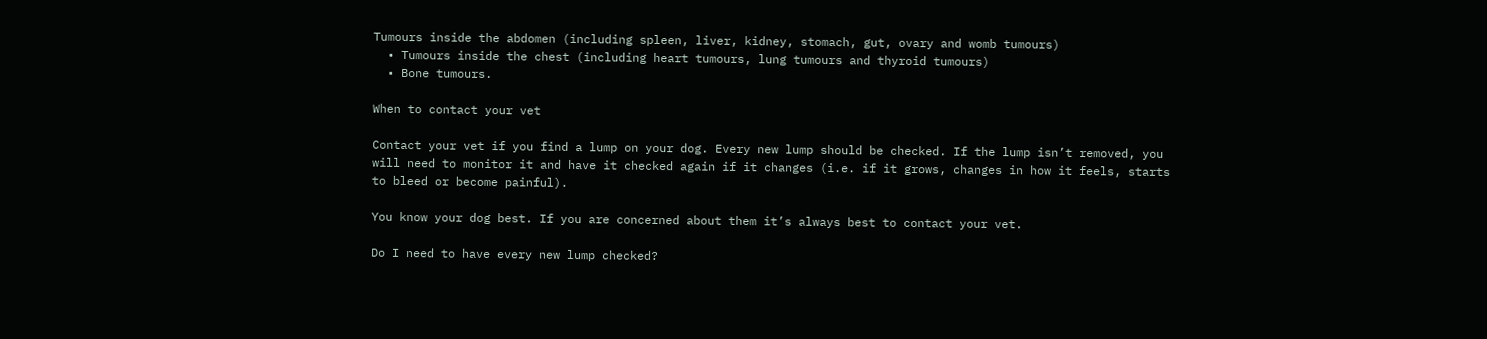Tumours inside the abdomen (including spleen, liver, kidney, stomach, gut, ovary and womb tumours)
  • Tumours inside the chest (including heart tumours, lung tumours and thyroid tumours)
  • Bone tumours.

When to contact your vet

Contact your vet if you find a lump on your dog. Every new lump should be checked. If the lump isn’t removed, you will need to monitor it and have it checked again if it changes (i.e. if it grows, changes in how it feels, starts to bleed or become painful).

You know your dog best. If you are concerned about them it’s always best to contact your vet.

Do I need to have every new lump checked?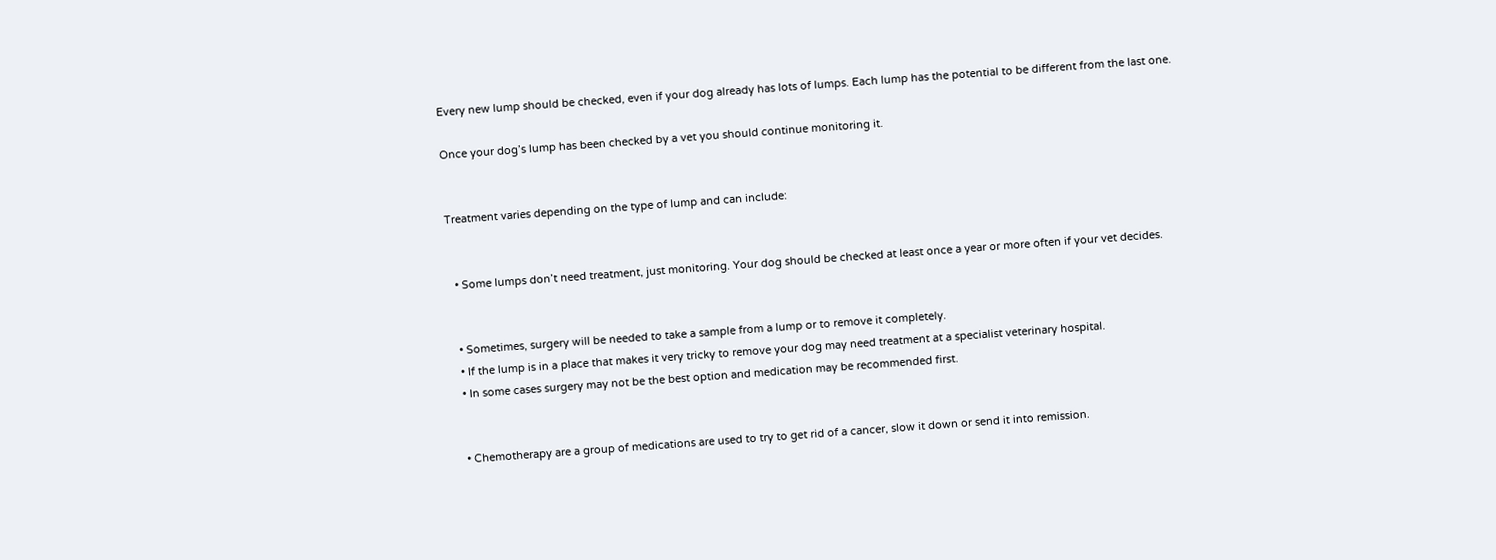Every new lump should be checked, even if your dog already has lots of lumps. Each lump has the potential to be different from the last one.

Once your dog’s lump has been checked by a vet you should continue monitoring it.


Treatment varies depending on the type of lump and can include:


  • Some lumps don’t need treatment, just monitoring. Your dog should be checked at least once a year or more often if your vet decides.


  • Sometimes, surgery will be needed to take a sample from a lump or to remove it completely.
  • If the lump is in a place that makes it very tricky to remove your dog may need treatment at a specialist veterinary hospital.
  • In some cases surgery may not be the best option and medication may be recommended first.


  • Chemotherapy are a group of medications are used to try to get rid of a cancer, slow it down or send it into remission.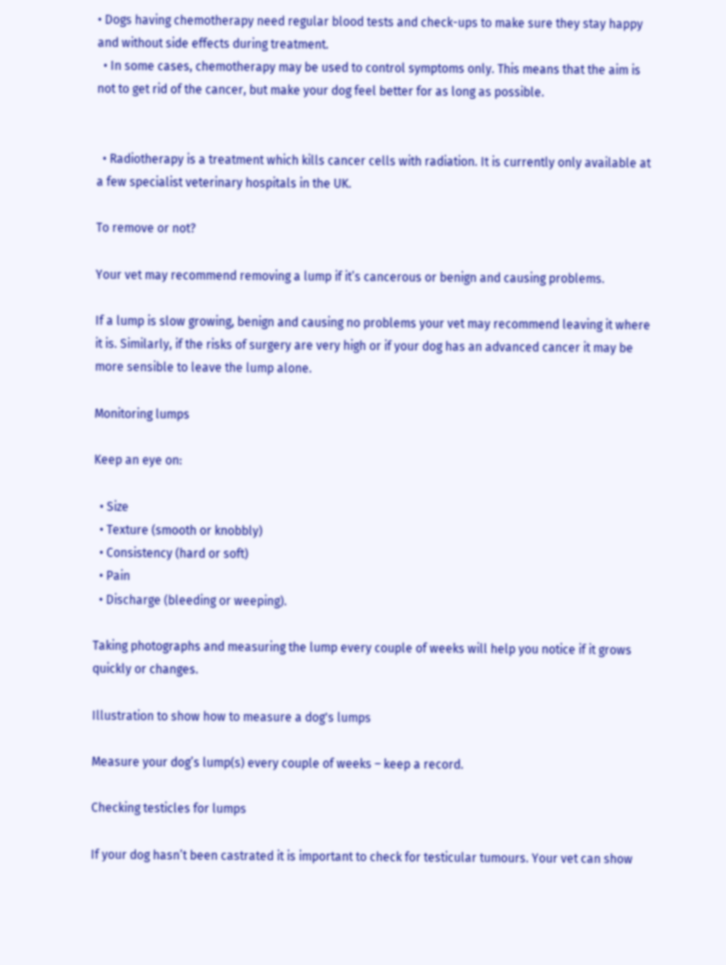• Dogs having chemotherapy need regular blood tests and check-ups to make sure they stay happy and without side effects during treatment.
  • In some cases, chemotherapy may be used to control symptoms only. This means that the aim is not to get rid of the cancer, but make your dog feel better for as long as possible.


  • Radiotherapy is a treatment which kills cancer cells with radiation. It is currently only available at a few specialist veterinary hospitals in the UK.

To remove or not?

Your vet may recommend removing a lump if it’s cancerous or benign and causing problems.

If a lump is slow growing, benign and causing no problems your vet may recommend leaving it where it is. Similarly, if the risks of surgery are very high or if your dog has an advanced cancer it may be more sensible to leave the lump alone.

Monitoring lumps

Keep an eye on:

  • Size
  • Texture (smooth or knobbly)
  • Consistency (hard or soft)
  • Pain
  • Discharge (bleeding or weeping).

Taking photographs and measuring the lump every couple of weeks will help you notice if it grows quickly or changes.

Illustration to show how to measure a dog's lumps

Measure your dog’s lump(s) every couple of weeks – keep a record.

Checking testicles for lumps

If your dog hasn’t been castrated it is important to check for testicular tumours. Your vet can show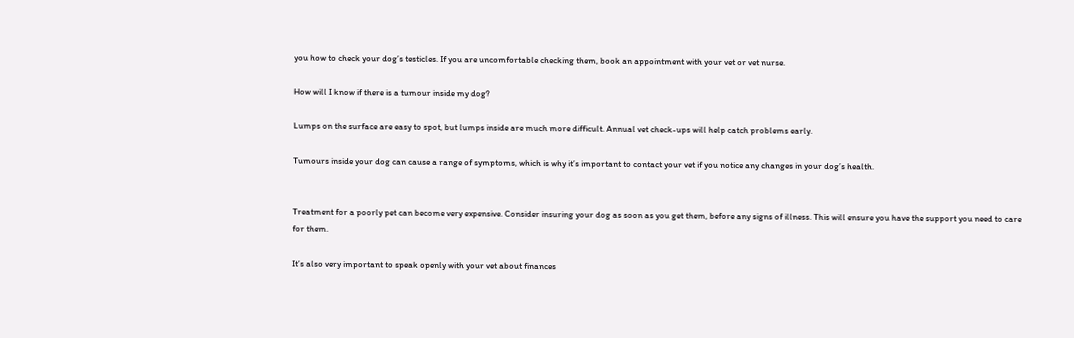you how to check your dog’s testicles. If you are uncomfortable checking them, book an appointment with your vet or vet nurse.

How will I know if there is a tumour inside my dog?

Lumps on the surface are easy to spot, but lumps inside are much more difficult. Annual vet check-ups will help catch problems early.

Tumours inside your dog can cause a range of symptoms, which is why it’s important to contact your vet if you notice any changes in your dog’s health.


Treatment for a poorly pet can become very expensive. Consider insuring your dog as soon as you get them, before any signs of illness. This will ensure you have the support you need to care for them.

It’s also very important to speak openly with your vet about finances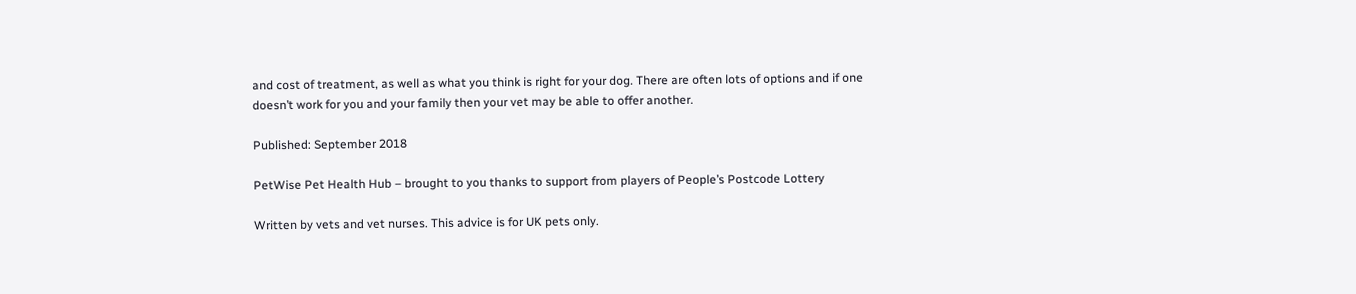and cost of treatment, as well as what you think is right for your dog. There are often lots of options and if one doesn’t work for you and your family then your vet may be able to offer another.

Published: September 2018

PetWise Pet Health Hub – brought to you thanks to support from players of People’s Postcode Lottery

Written by vets and vet nurses. This advice is for UK pets only.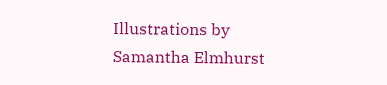Illustrations by Samantha Elmhurst